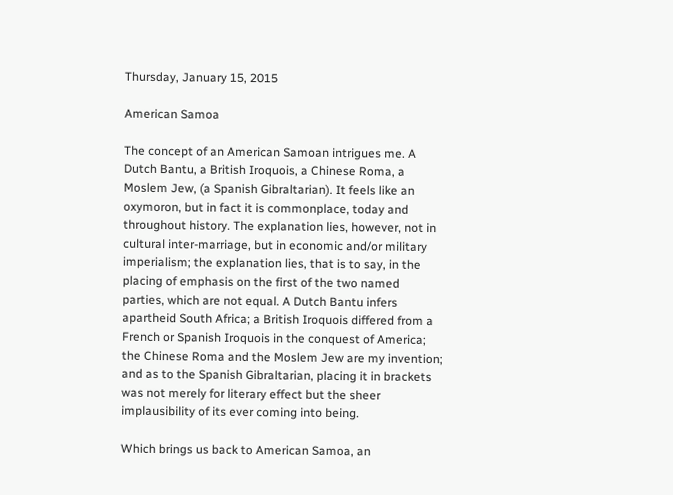Thursday, January 15, 2015

American Samoa

The concept of an American Samoan intrigues me. A Dutch Bantu, a British Iroquois, a Chinese Roma, a Moslem Jew, (a Spanish Gibraltarian). It feels like an oxymoron, but in fact it is commonplace, today and throughout history. The explanation lies, however, not in cultural inter-marriage, but in economic and/or military imperialism; the explanation lies, that is to say, in the placing of emphasis on the first of the two named parties, which are not equal. A Dutch Bantu infers apartheid South Africa; a British Iroquois differed from a French or Spanish Iroquois in the conquest of America; the Chinese Roma and the Moslem Jew are my invention; and as to the Spanish Gibraltarian, placing it in brackets was not merely for literary effect but the sheer implausibility of its ever coming into being.

Which brings us back to American Samoa, an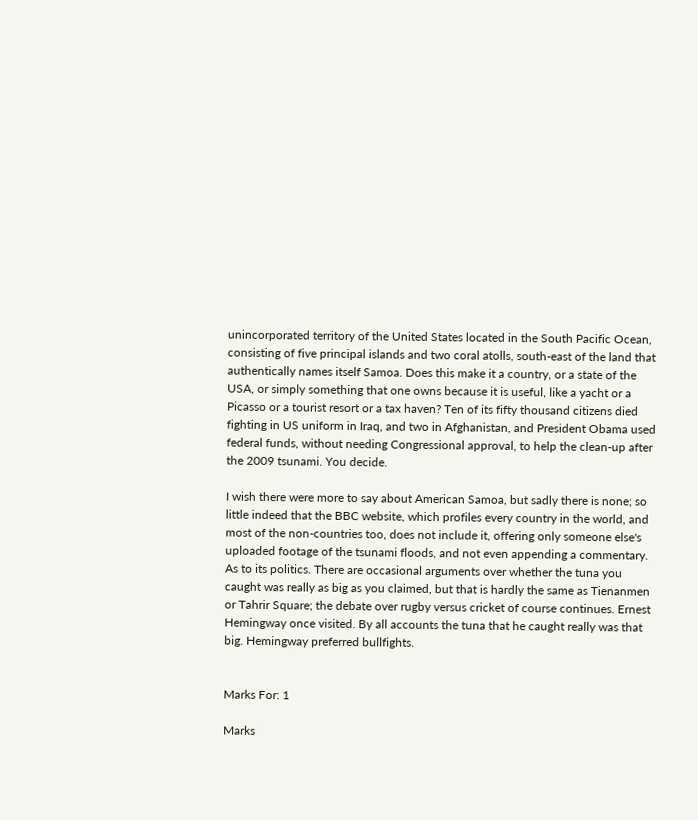unincorporated territory of the United States located in the South Pacific Ocean,
consisting of five principal islands and two coral atolls, south-east of the land that authentically names itself Samoa. Does this make it a country, or a state of the USA, or simply something that one owns because it is useful, like a yacht or a Picasso or a tourist resort or a tax haven? Ten of its fifty thousand citizens died fighting in US uniform in Iraq, and two in Afghanistan, and President Obama used federal funds, without needing Congressional approval, to help the clean-up after the 2009 tsunami. You decide.

I wish there were more to say about American Samoa, but sadly there is none; so little indeed that the BBC website, which profiles every country in the world, and most of the non-countries too, does not include it, offering only someone else's uploaded footage of the tsunami floods, and not even appending a commentary. As to its politics. There are occasional arguments over whether the tuna you caught was really as big as you claimed, but that is hardly the same as Tienanmen or Tahrir Square; the debate over rugby versus cricket of course continues. Ernest Hemingway once visited. By all accounts the tuna that he caught really was that big. Hemingway preferred bullfights.


Marks For: 1

Marks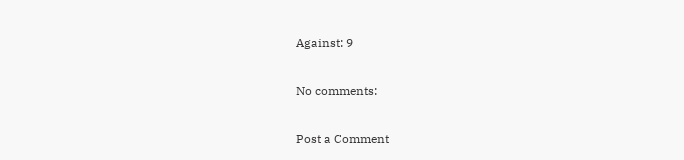Against: 9

No comments:

Post a Comment